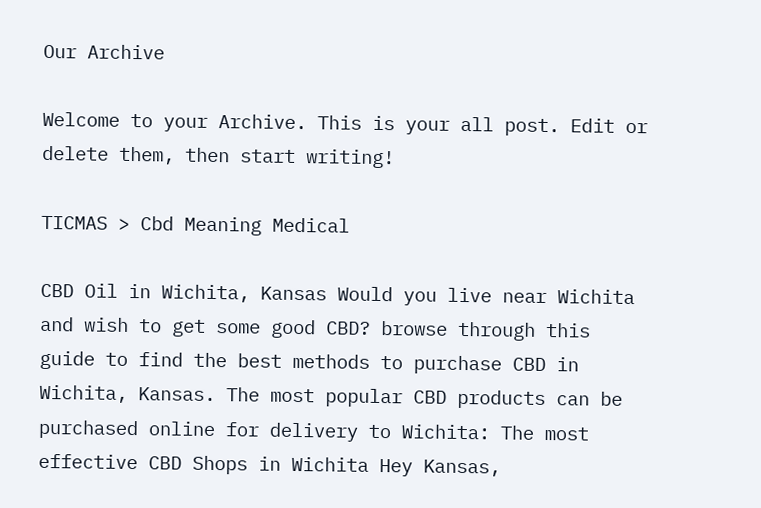Our Archive

Welcome to your Archive. This is your all post. Edit or delete them, then start writing!

TICMAS > Cbd Meaning Medical

CBD Oil in Wichita, Kansas Would you live near Wichita and wish to get some good CBD? browse through this guide to find the best methods to purchase CBD in Wichita, Kansas. The most popular CBD products can be purchased online for delivery to Wichita: The most effective CBD Shops in Wichita Hey Kansas,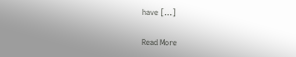have […]

Read More